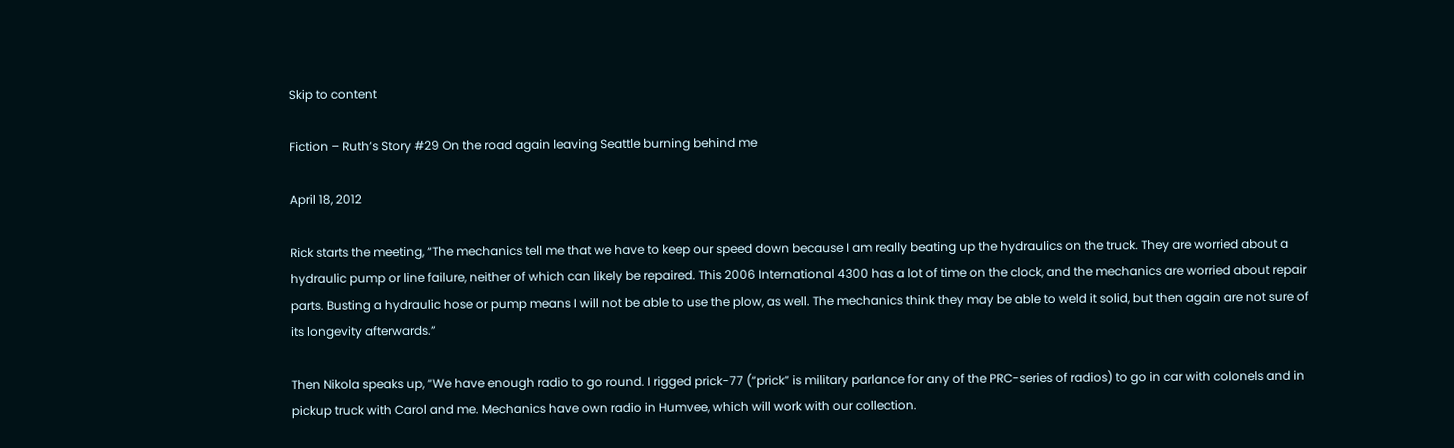Skip to content

Fiction – Ruth’s Story #29 On the road again leaving Seattle burning behind me

April 18, 2012

Rick starts the meeting, “The mechanics tell me that we have to keep our speed down because I am really beating up the hydraulics on the truck. They are worried about a hydraulic pump or line failure, neither of which can likely be repaired. This 2006 International 4300 has a lot of time on the clock, and the mechanics are worried about repair parts. Busting a hydraulic hose or pump means I will not be able to use the plow, as well. The mechanics think they may be able to weld it solid, but then again are not sure of its longevity afterwards.”

Then Nikola speaks up, “We have enough radio to go round. I rigged prick-77 (“prick” is military parlance for any of the PRC-series of radios) to go in car with colonels and in pickup truck with Carol and me. Mechanics have own radio in Humvee, which will work with our collection.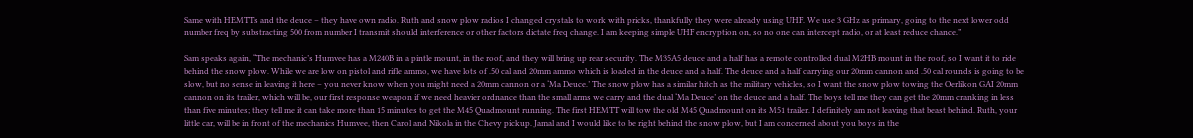Same with HEMTTs and the deuce – they have own radio. Ruth and snow plow radios I changed crystals to work with pricks, thankfully they were already using UHF. We use 3 GHz as primary, going to the next lower odd number freq by substracting 500 from number I transmit should interference or other factors dictate freq change. I am keeping simple UHF encryption on, so no one can intercept radio, or at least reduce chance.”

Sam speaks again, “The mechanic’s Humvee has a M240B in a pintle mount, in the roof, and they will bring up rear security. The M35A5 deuce and a half has a remote controlled dual M2HB mount in the roof, so I want it to ride behind the snow plow. While we are low on pistol and rifle ammo, we have lots of .50 cal and 20mm ammo which is loaded in the deuce and a half. The deuce and a half carrying our 20mm cannon and .50 cal rounds is going to be slow, but no sense in leaving it here – you never know when you might need a 20mm cannon or a ‘Ma Deuce.’ The snow plow has a similar hitch as the military vehicles, so I want the snow plow towing the Oerlikon GAI 20mm cannon on its trailer, which will be, our first response weapon if we need heavier ordnance than the small arms we carry and the dual ‘Ma Deuce’ on the deuce and a half. The boys tell me they can get the 20mm cranking in less than five minutes; they tell me it can take more than 15 minutes to get the M45 Quadmount running. The first HEMTT will tow the old M45 Quadmount on its M51 trailer. I definitely am not leaving that beast behind. Ruth, your little car, will be in front of the mechanics Humvee, then Carol and Nikola in the Chevy pickup. Jamal and I would like to be right behind the snow plow, but I am concerned about you boys in the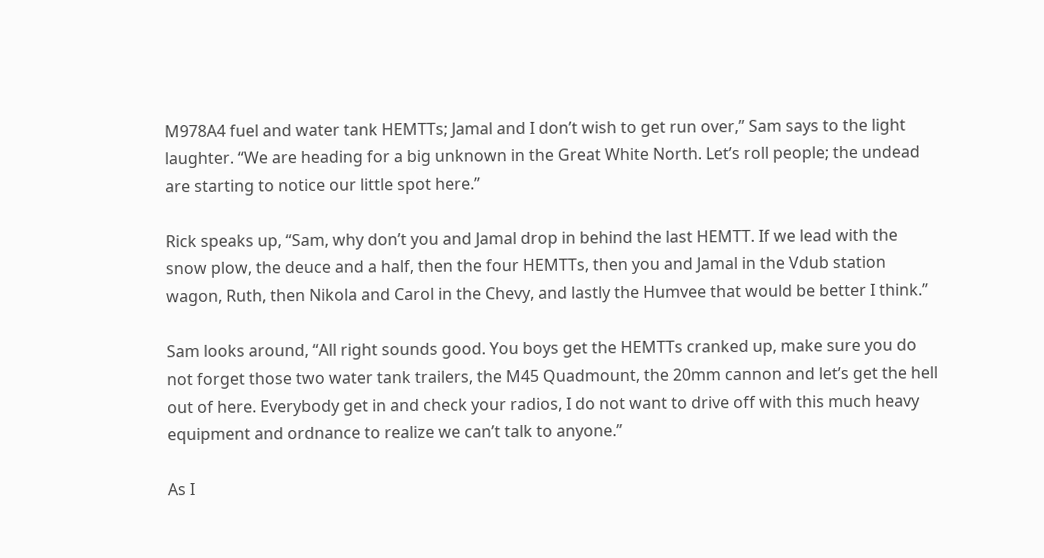M978A4 fuel and water tank HEMTTs; Jamal and I don’t wish to get run over,” Sam says to the light laughter. “We are heading for a big unknown in the Great White North. Let’s roll people; the undead are starting to notice our little spot here.”

Rick speaks up, “Sam, why don’t you and Jamal drop in behind the last HEMTT. If we lead with the snow plow, the deuce and a half, then the four HEMTTs, then you and Jamal in the Vdub station wagon, Ruth, then Nikola and Carol in the Chevy, and lastly the Humvee that would be better I think.”

Sam looks around, “All right sounds good. You boys get the HEMTTs cranked up, make sure you do not forget those two water tank trailers, the M45 Quadmount, the 20mm cannon and let’s get the hell out of here. Everybody get in and check your radios, I do not want to drive off with this much heavy equipment and ordnance to realize we can’t talk to anyone.”

As I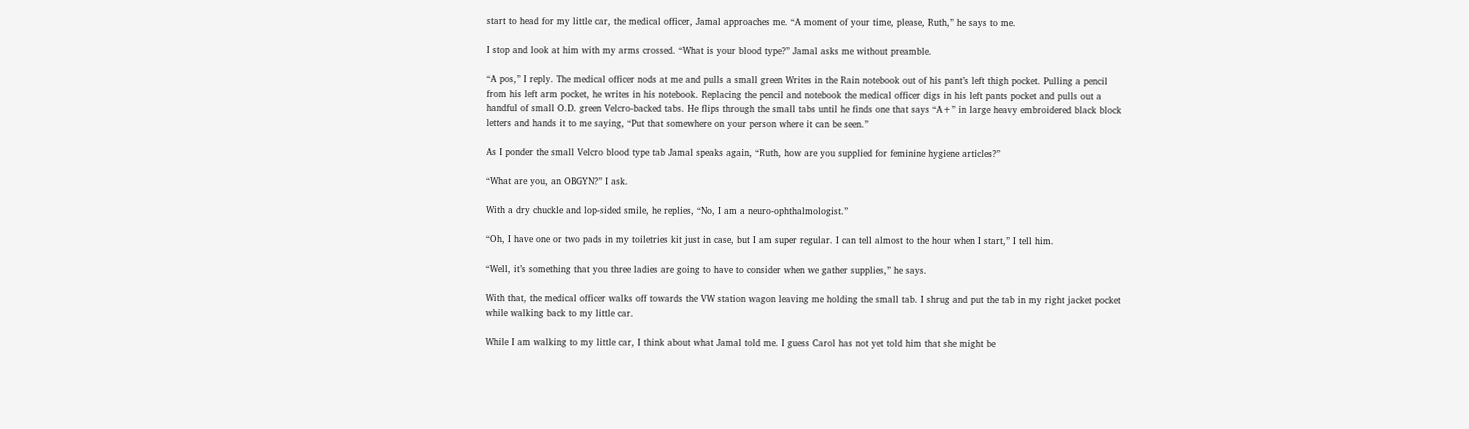start to head for my little car, the medical officer, Jamal approaches me. “A moment of your time, please, Ruth,” he says to me.

I stop and look at him with my arms crossed. “What is your blood type?” Jamal asks me without preamble.

“A pos,” I reply. The medical officer nods at me and pulls a small green Writes in the Rain notebook out of his pant’s left thigh pocket. Pulling a pencil from his left arm pocket, he writes in his notebook. Replacing the pencil and notebook the medical officer digs in his left pants pocket and pulls out a handful of small O.D. green Velcro-backed tabs. He flips through the small tabs until he finds one that says “A+” in large heavy embroidered black block letters and hands it to me saying, “Put that somewhere on your person where it can be seen.”

As I ponder the small Velcro blood type tab Jamal speaks again, “Ruth, how are you supplied for feminine hygiene articles?”

“What are you, an OBGYN?” I ask.

With a dry chuckle and lop-sided smile, he replies, “No, I am a neuro-ophthalmologist.”

“Oh, I have one or two pads in my toiletries kit just in case, but I am super regular. I can tell almost to the hour when I start,” I tell him.

“Well, it’s something that you three ladies are going to have to consider when we gather supplies,” he says.

With that, the medical officer walks off towards the VW station wagon leaving me holding the small tab. I shrug and put the tab in my right jacket pocket while walking back to my little car.

While I am walking to my little car, I think about what Jamal told me. I guess Carol has not yet told him that she might be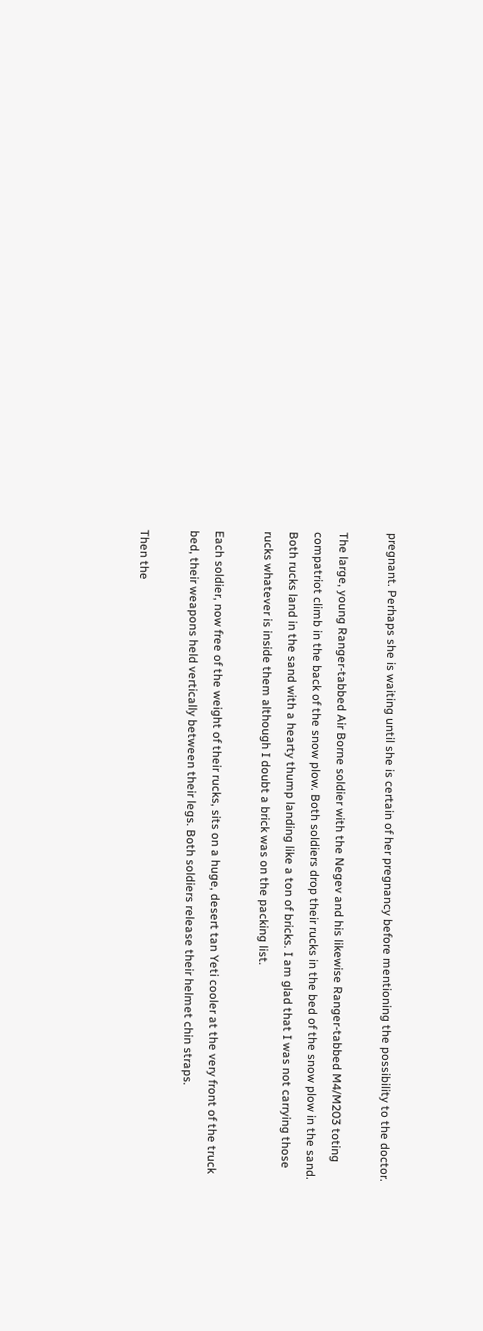pregnant. Perhaps she is waiting until she is certain of her pregnancy before mentioning the possibility to the doctor.

The large, young Ranger-tabbed Air Borne soldier with the Negev and his likewise Ranger-tabbed M4/M203 toting compatriot climb in the back of the snow plow. Both soldiers drop their rucks in the bed of the snow plow in the sand. Both rucks land in the sand with a hearty thump landing like a ton of bricks. I am glad that I was not carrying those rucks whatever is inside them although I doubt a brick was on the packing list.

Each soldier, now free of the weight of their rucks, sits on a huge, desert tan Yeti cooler at the very front of the truck bed, their weapons held vertically between their legs. Both soldiers release their helmet chin straps.

Then the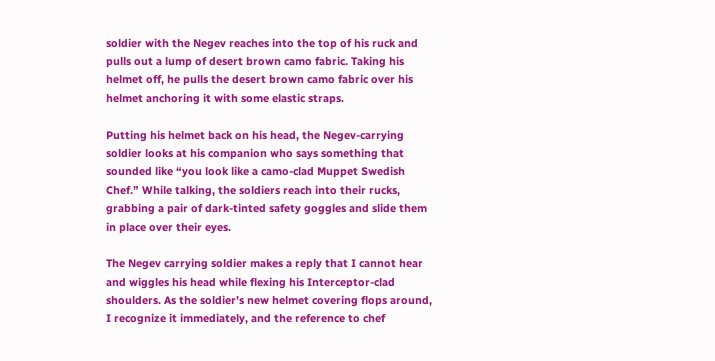soldier with the Negev reaches into the top of his ruck and pulls out a lump of desert brown camo fabric. Taking his helmet off, he pulls the desert brown camo fabric over his helmet anchoring it with some elastic straps.

Putting his helmet back on his head, the Negev-carrying soldier looks at his companion who says something that sounded like “you look like a camo-clad Muppet Swedish Chef.” While talking, the soldiers reach into their rucks, grabbing a pair of dark-tinted safety goggles and slide them in place over their eyes.

The Negev carrying soldier makes a reply that I cannot hear and wiggles his head while flexing his Interceptor-clad shoulders. As the soldier’s new helmet covering flops around, I recognize it immediately, and the reference to chef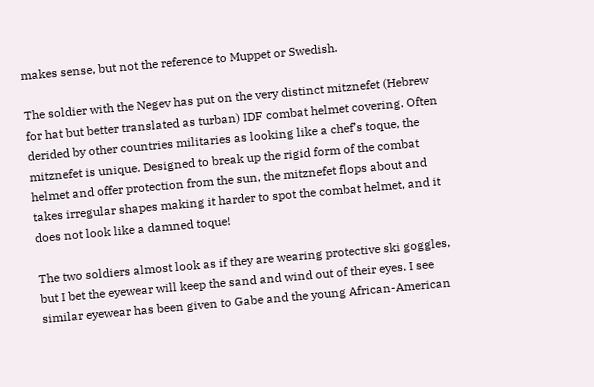makes sense, but not the reference to Muppet or Swedish.

The soldier with the Negev has put on the very distinct mitznefet (Hebrew for hat but better translated as turban) IDF combat helmet covering. Often derided by other countries militaries as looking like a chef’s toque, the mitznefet is unique. Designed to break up the rigid form of the combat helmet and offer protection from the sun, the mitznefet flops about and takes irregular shapes making it harder to spot the combat helmet, and it does not look like a damned toque!

The two soldiers almost look as if they are wearing protective ski goggles, but I bet the eyewear will keep the sand and wind out of their eyes. I see similar eyewear has been given to Gabe and the young African-American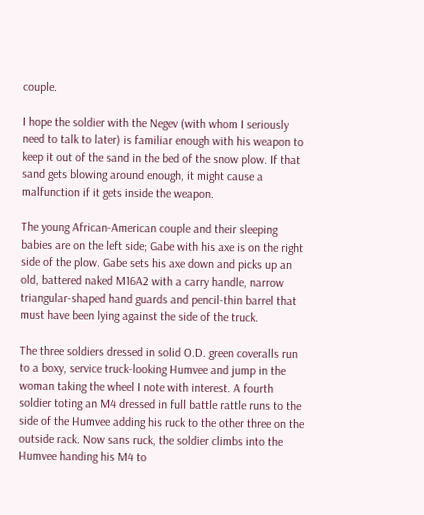couple.

I hope the soldier with the Negev (with whom I seriously need to talk to later) is familiar enough with his weapon to keep it out of the sand in the bed of the snow plow. If that sand gets blowing around enough, it might cause a malfunction if it gets inside the weapon.

The young African-American couple and their sleeping babies are on the left side; Gabe with his axe is on the right side of the plow. Gabe sets his axe down and picks up an old, battered naked M16A2 with a carry handle, narrow triangular-shaped hand guards and pencil-thin barrel that must have been lying against the side of the truck.

The three soldiers dressed in solid O.D. green coveralls run to a boxy, service truck-looking Humvee and jump in the woman taking the wheel I note with interest. A fourth soldier toting an M4 dressed in full battle rattle runs to the side of the Humvee adding his ruck to the other three on the outside rack. Now sans ruck, the soldier climbs into the Humvee handing his M4 to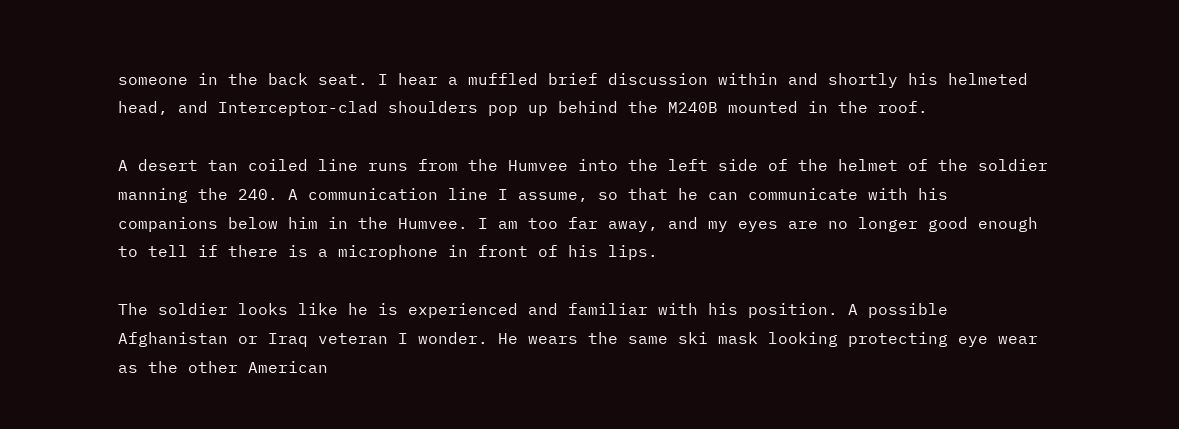someone in the back seat. I hear a muffled brief discussion within and shortly his helmeted head, and Interceptor-clad shoulders pop up behind the M240B mounted in the roof.

A desert tan coiled line runs from the Humvee into the left side of the helmet of the soldier manning the 240. A communication line I assume, so that he can communicate with his companions below him in the Humvee. I am too far away, and my eyes are no longer good enough to tell if there is a microphone in front of his lips.

The soldier looks like he is experienced and familiar with his position. A possible Afghanistan or Iraq veteran I wonder. He wears the same ski mask looking protecting eye wear as the other American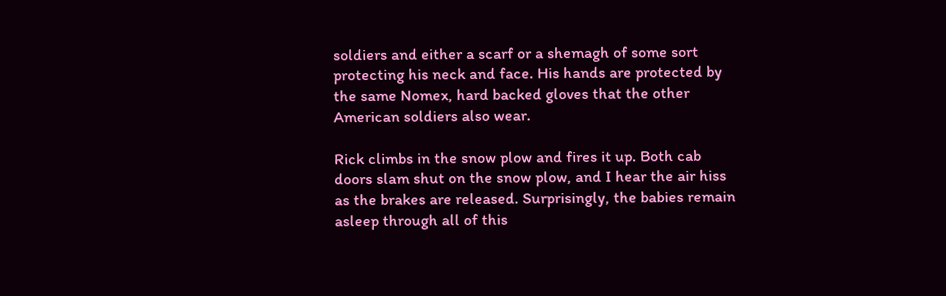soldiers and either a scarf or a shemagh of some sort protecting his neck and face. His hands are protected by the same Nomex, hard backed gloves that the other American soldiers also wear.

Rick climbs in the snow plow and fires it up. Both cab doors slam shut on the snow plow, and I hear the air hiss as the brakes are released. Surprisingly, the babies remain asleep through all of this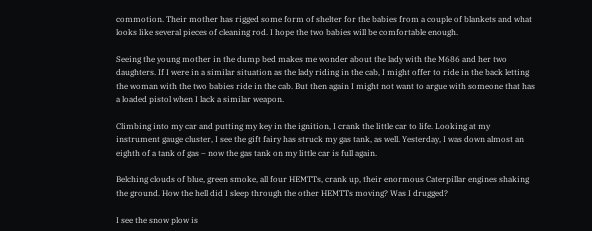commotion. Their mother has rigged some form of shelter for the babies from a couple of blankets and what looks like several pieces of cleaning rod. I hope the two babies will be comfortable enough.

Seeing the young mother in the dump bed makes me wonder about the lady with the M686 and her two daughters. If I were in a similar situation as the lady riding in the cab, I might offer to ride in the back letting the woman with the two babies ride in the cab. But then again I might not want to argue with someone that has a loaded pistol when I lack a similar weapon.

Climbing into my car and putting my key in the ignition, I crank the little car to life. Looking at my instrument gauge cluster, I see the gift fairy has struck my gas tank, as well. Yesterday, I was down almost an eighth of a tank of gas – now the gas tank on my little car is full again.

Belching clouds of blue, green smoke, all four HEMTTs, crank up, their enormous Caterpillar engines shaking the ground. How the hell did I sleep through the other HEMTTs moving? Was I drugged?

I see the snow plow is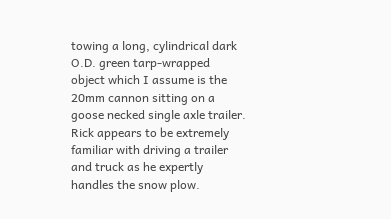towing a long, cylindrical dark O.D. green tarp-wrapped object which I assume is the 20mm cannon sitting on a goose necked single axle trailer. Rick appears to be extremely familiar with driving a trailer and truck as he expertly handles the snow plow.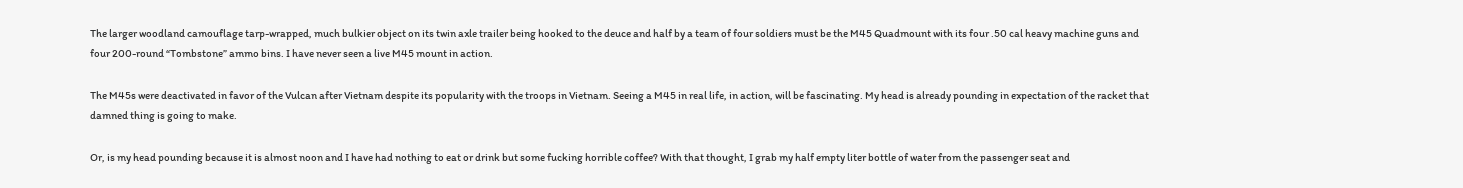The larger woodland camouflage tarp-wrapped, much bulkier object on its twin axle trailer being hooked to the deuce and half by a team of four soldiers must be the M45 Quadmount with its four .50 cal heavy machine guns and four 200-round “Tombstone” ammo bins. I have never seen a live M45 mount in action.

The M45s were deactivated in favor of the Vulcan after Vietnam despite its popularity with the troops in Vietnam. Seeing a M45 in real life, in action, will be fascinating. My head is already pounding in expectation of the racket that damned thing is going to make.

Or, is my head pounding because it is almost noon and I have had nothing to eat or drink but some fucking horrible coffee? With that thought, I grab my half empty liter bottle of water from the passenger seat and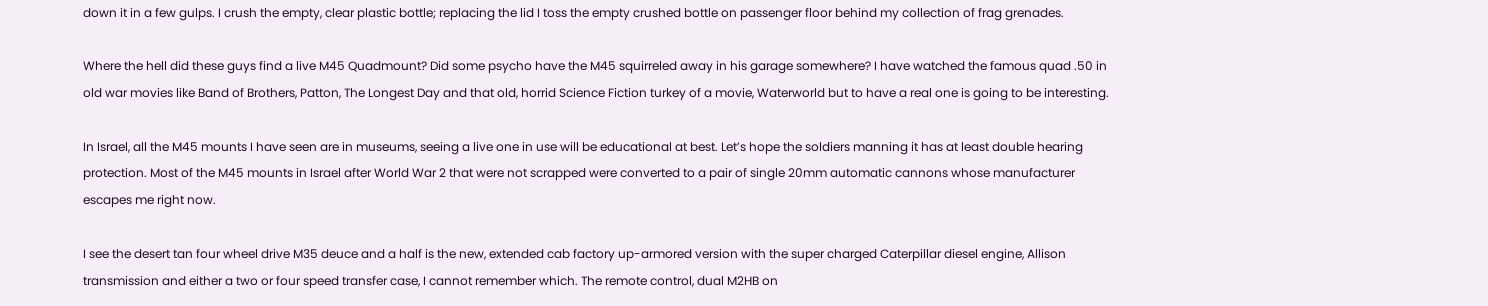down it in a few gulps. I crush the empty, clear plastic bottle; replacing the lid I toss the empty crushed bottle on passenger floor behind my collection of frag grenades.

Where the hell did these guys find a live M45 Quadmount? Did some psycho have the M45 squirreled away in his garage somewhere? I have watched the famous quad .50 in old war movies like Band of Brothers, Patton, The Longest Day and that old, horrid Science Fiction turkey of a movie, Waterworld but to have a real one is going to be interesting.

In Israel, all the M45 mounts I have seen are in museums, seeing a live one in use will be educational at best. Let’s hope the soldiers manning it has at least double hearing protection. Most of the M45 mounts in Israel after World War 2 that were not scrapped were converted to a pair of single 20mm automatic cannons whose manufacturer escapes me right now.

I see the desert tan four wheel drive M35 deuce and a half is the new, extended cab factory up-armored version with the super charged Caterpillar diesel engine, Allison transmission and either a two or four speed transfer case, I cannot remember which. The remote control, dual M2HB on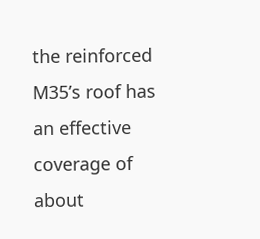the reinforced M35’s roof has an effective coverage of about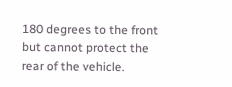180 degrees to the front but cannot protect the rear of the vehicle.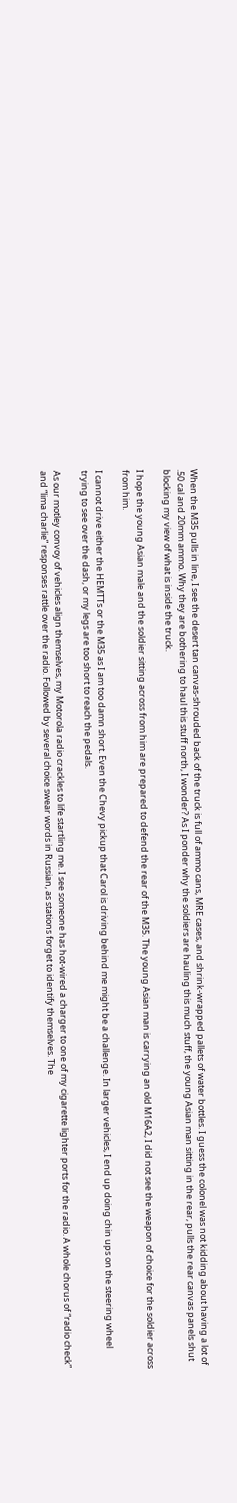When the M35 pulls in line, I see the desert tan canvas-shrouded back of the truck is full of ammo cans, MRE cases, and shrink-wrapped pallets of water bottles. I guess the colonel was not kidding about having a lot of .50 cal and 20mm ammo. Why they are bothering to haul this stuff north, I wonder? As I ponder why the soldiers are hauling this much stuff, the young Asian man sitting in the rear, pulls the rear canvas panels shut blocking my view of what is inside the truck.

I hope the young Asian male and the soldier sitting across from him are prepared to defend the rear of the M35. The young Asian man is carrying an old M16A2, I did not see the weapon of choice for the soldier across from him.

I cannot drive either the HEMTTs or the M35 as I am too damn short. Even the Chevy pickup that Carol is driving behind me might be a challenge. In larger vehicles, I end up doing chin ups on the steering wheel trying to see over the dash, or my legs are too short to reach the pedals.

As our motley convoy of vehicles align themselves, my Motorola radio crackles to life startling me. I see someone has hot-wired a charger to one of my cigarette lighter ports for the radio. A whole chorus of “radio check” and “lima charlie” responses rattle over the radio. Followed by several choice swear words in Russian, as stations forget to identify themselves. The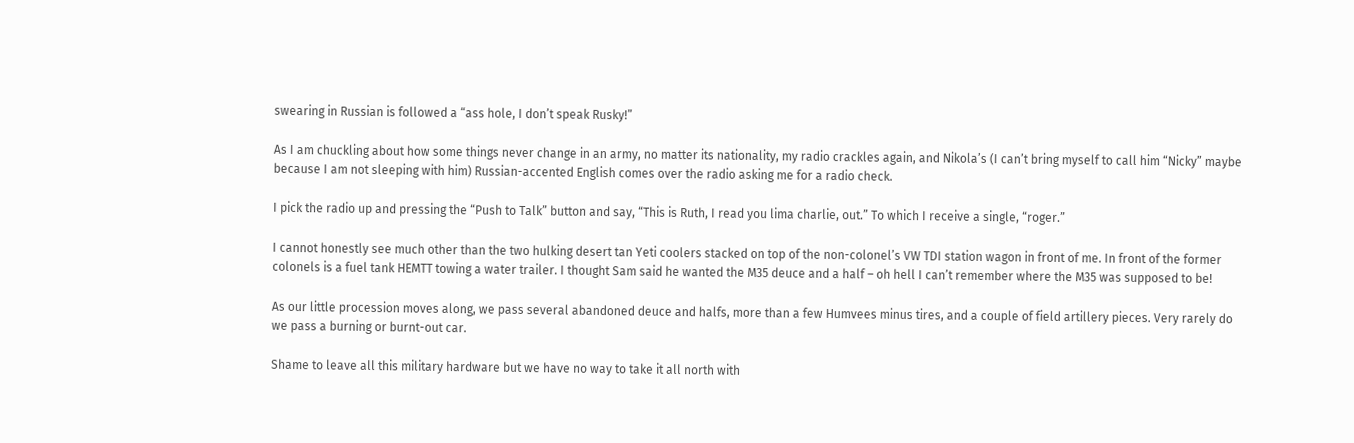swearing in Russian is followed a “ass hole, I don’t speak Rusky!”

As I am chuckling about how some things never change in an army, no matter its nationality, my radio crackles again, and Nikola’s (I can’t bring myself to call him “Nicky” maybe because I am not sleeping with him) Russian-accented English comes over the radio asking me for a radio check.

I pick the radio up and pressing the “Push to Talk” button and say, “This is Ruth, I read you lima charlie, out.” To which I receive a single, “roger.”

I cannot honestly see much other than the two hulking desert tan Yeti coolers stacked on top of the non-colonel’s VW TDI station wagon in front of me. In front of the former colonels is a fuel tank HEMTT towing a water trailer. I thought Sam said he wanted the M35 deuce and a half – oh hell I can’t remember where the M35 was supposed to be!

As our little procession moves along, we pass several abandoned deuce and halfs, more than a few Humvees minus tires, and a couple of field artillery pieces. Very rarely do we pass a burning or burnt-out car.

Shame to leave all this military hardware but we have no way to take it all north with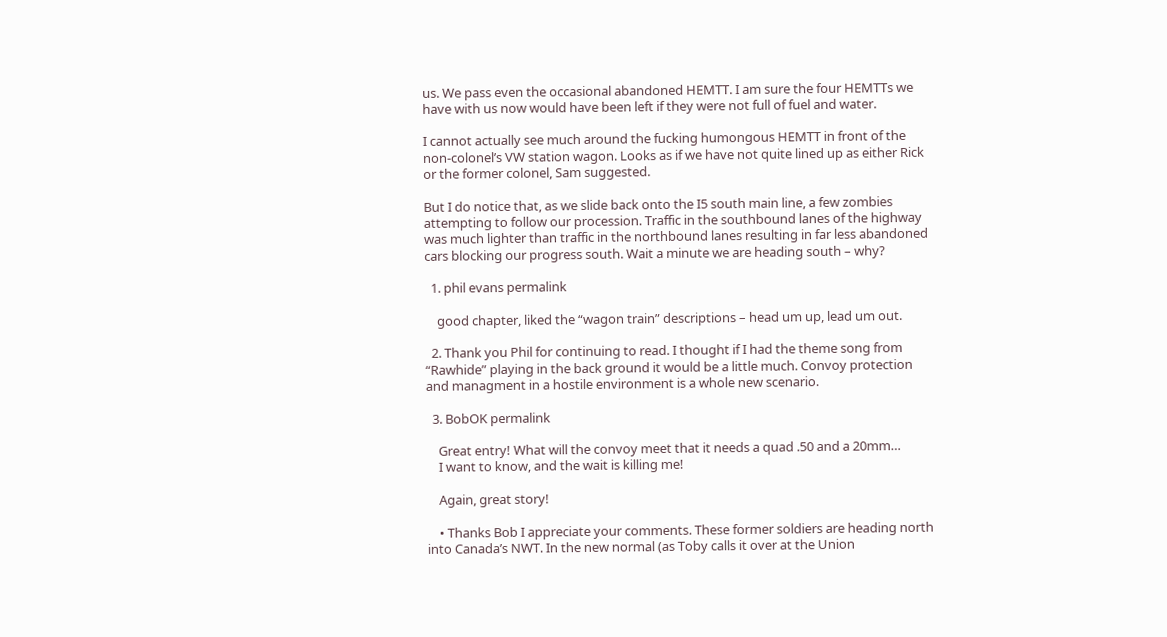us. We pass even the occasional abandoned HEMTT. I am sure the four HEMTTs we have with us now would have been left if they were not full of fuel and water.

I cannot actually see much around the fucking humongous HEMTT in front of the non-colonel’s VW station wagon. Looks as if we have not quite lined up as either Rick or the former colonel, Sam suggested.

But I do notice that, as we slide back onto the I5 south main line, a few zombies attempting to follow our procession. Traffic in the southbound lanes of the highway was much lighter than traffic in the northbound lanes resulting in far less abandoned cars blocking our progress south. Wait a minute we are heading south – why?

  1. phil evans permalink

    good chapter, liked the “wagon train” descriptions – head um up, lead um out.

  2. Thank you Phil for continuing to read. I thought if I had the theme song from “Rawhide” playing in the back ground it would be a little much. Convoy protection and managment in a hostile environment is a whole new scenario.

  3. BobOK permalink

    Great entry! What will the convoy meet that it needs a quad .50 and a 20mm…
    I want to know, and the wait is killing me!

    Again, great story!

    • Thanks Bob I appreciate your comments. These former soldiers are heading north into Canada’s NWT. In the new normal (as Toby calls it over at the Union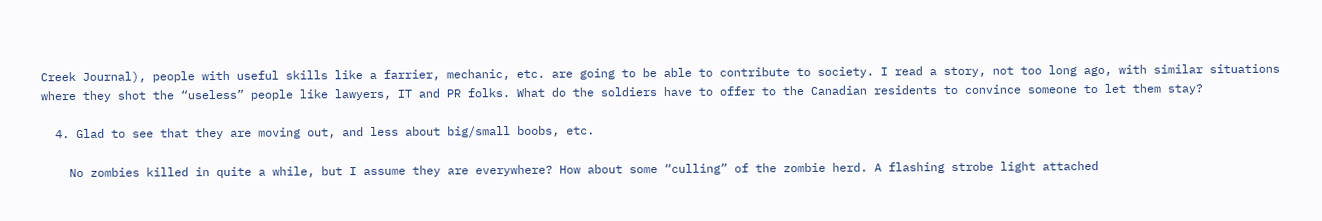Creek Journal), people with useful skills like a farrier, mechanic, etc. are going to be able to contribute to society. I read a story, not too long ago, with similar situations where they shot the “useless” people like lawyers, IT and PR folks. What do the soldiers have to offer to the Canadian residents to convince someone to let them stay?

  4. Glad to see that they are moving out, and less about big/small boobs, etc.

    No zombies killed in quite a while, but I assume they are everywhere? How about some “culling” of the zombie herd. A flashing strobe light attached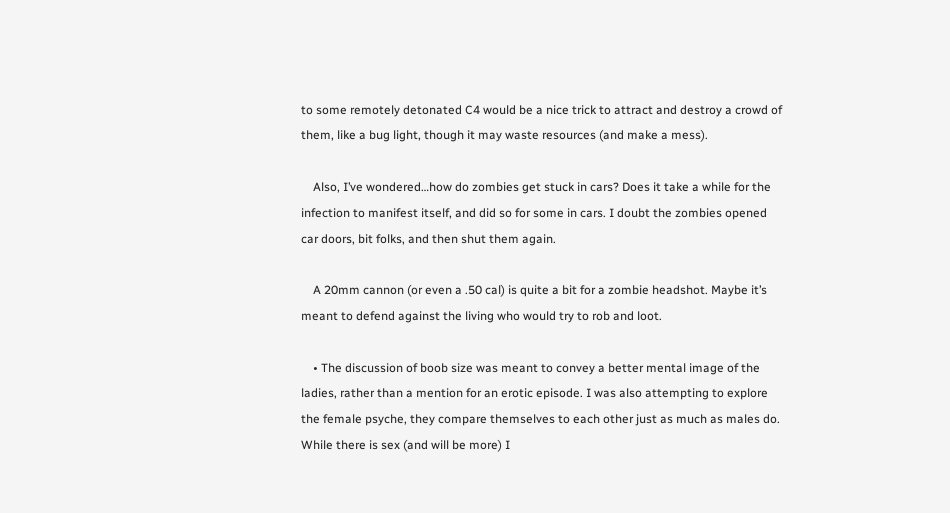to some remotely detonated C4 would be a nice trick to attract and destroy a crowd of them, like a bug light, though it may waste resources (and make a mess).

    Also, I’ve wondered…how do zombies get stuck in cars? Does it take a while for the infection to manifest itself, and did so for some in cars. I doubt the zombies opened car doors, bit folks, and then shut them again.

    A 20mm cannon (or even a .50 cal) is quite a bit for a zombie headshot. Maybe it’s meant to defend against the living who would try to rob and loot.

    • The discussion of boob size was meant to convey a better mental image of the ladies, rather than a mention for an erotic episode. I was also attempting to explore the female psyche, they compare themselves to each other just as much as males do. While there is sex (and will be more) I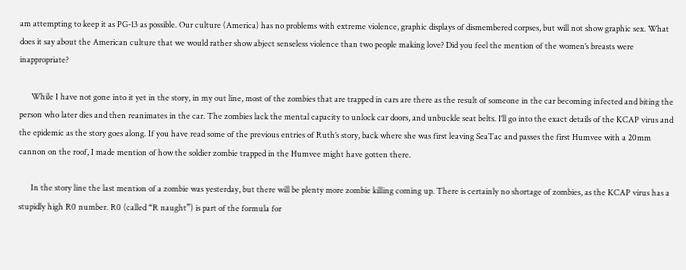am attempting to keep it as PG-13 as possible. Our culture (America) has no problems with extreme violence, graphic displays of dismembered corpses, but will not show graphic sex. What does it say about the American culture that we would rather show abject senseless violence than two people making love? Did you feel the mention of the women’s breasts were inappropriate?

      While I have not gone into it yet in the story, in my out line, most of the zombies that are trapped in cars are there as the result of someone in the car becoming infected and biting the person who later dies and then reanimates in the car. The zombies lack the mental capacity to unlock car doors, and unbuckle seat belts. I’ll go into the exact details of the KCAP virus and the epidemic as the story goes along. If you have read some of the previous entries of Ruth’s story, back where she was first leaving SeaTac and passes the first Humvee with a 20mm cannon on the roof, I made mention of how the soldier zombie trapped in the Humvee might have gotten there.

      In the story line the last mention of a zombie was yesterday, but there will be plenty more zombie killing coming up. There is certainly no shortage of zombies, as the KCAP virus has a stupidly high R0 number. R0 (called “R naught”) is part of the formula for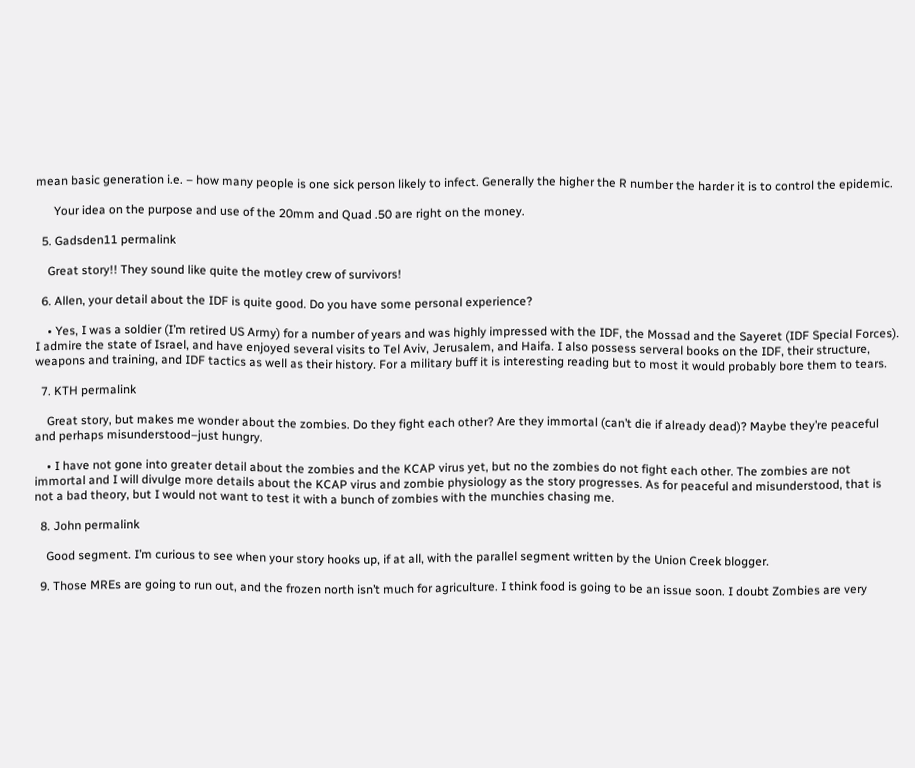mean basic generation i.e. – how many people is one sick person likely to infect. Generally the higher the R number the harder it is to control the epidemic.

      Your idea on the purpose and use of the 20mm and Quad .50 are right on the money.

  5. Gadsden11 permalink

    Great story!! They sound like quite the motley crew of survivors!

  6. Allen, your detail about the IDF is quite good. Do you have some personal experience?

    • Yes, I was a soldier (I’m retired US Army) for a number of years and was highly impressed with the IDF, the Mossad and the Sayeret (IDF Special Forces). I admire the state of Israel, and have enjoyed several visits to Tel Aviv, Jerusalem, and Haifa. I also possess serveral books on the IDF, their structure, weapons and training, and IDF tactics as well as their history. For a military buff it is interesting reading but to most it would probably bore them to tears.

  7. KTH permalink

    Great story, but makes me wonder about the zombies. Do they fight each other? Are they immortal (can’t die if already dead)? Maybe they’re peaceful and perhaps misunderstood–just hungry.

    • I have not gone into greater detail about the zombies and the KCAP virus yet, but no the zombies do not fight each other. The zombies are not immortal and I will divulge more details about the KCAP virus and zombie physiology as the story progresses. As for peaceful and misunderstood, that is not a bad theory, but I would not want to test it with a bunch of zombies with the munchies chasing me.

  8. John permalink

    Good segment. I’m curious to see when your story hooks up, if at all, with the parallel segment written by the Union Creek blogger.

  9. Those MREs are going to run out, and the frozen north isn’t much for agriculture. I think food is going to be an issue soon. I doubt Zombies are very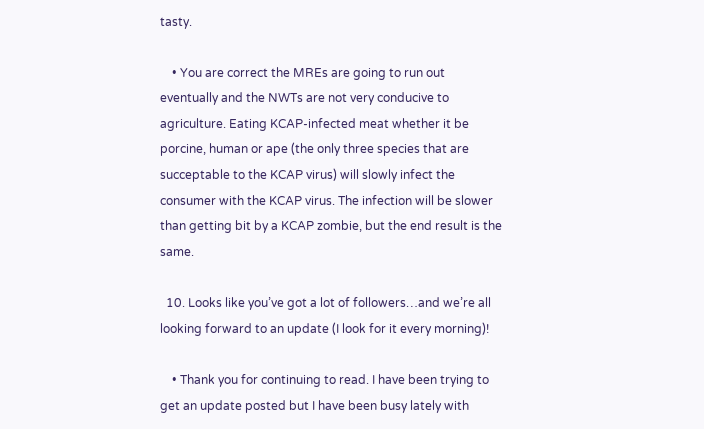tasty.

    • You are correct the MREs are going to run out eventually and the NWTs are not very conducive to agriculture. Eating KCAP-infected meat whether it be porcine, human or ape (the only three species that are succeptable to the KCAP virus) will slowly infect the consumer with the KCAP virus. The infection will be slower than getting bit by a KCAP zombie, but the end result is the same.

  10. Looks like you’ve got a lot of followers…and we’re all looking forward to an update (I look for it every morning)!

    • Thank you for continuing to read. I have been trying to get an update posted but I have been busy lately with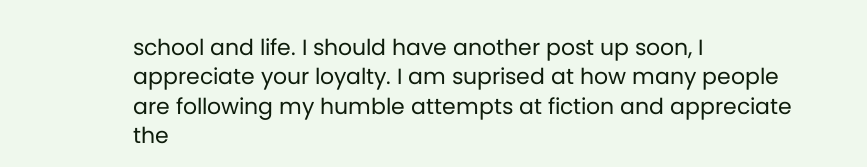school and life. I should have another post up soon, I appreciate your loyalty. I am suprised at how many people are following my humble attempts at fiction and appreciate the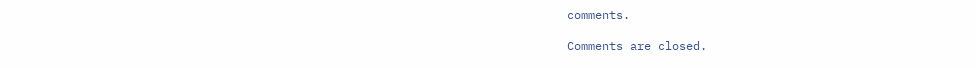comments.

Comments are closed.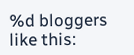%d bloggers like this: